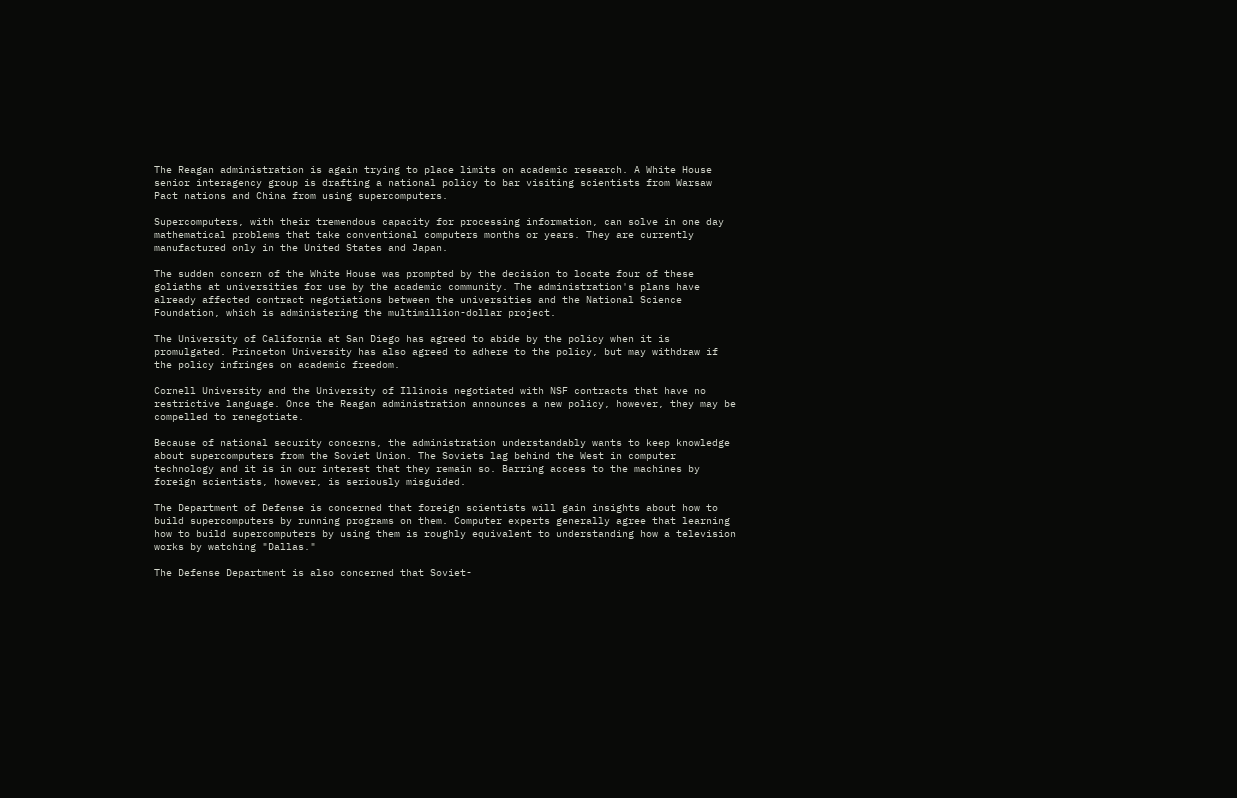The Reagan administration is again trying to place limits on academic research. A White House senior interagency group is drafting a national policy to bar visiting scientists from Warsaw Pact nations and China from using supercomputers.

Supercomputers, with their tremendous capacity for processing information, can solve in one day mathematical problems that take conventional computers months or years. They are currently manufactured only in the United States and Japan.

The sudden concern of the White House was prompted by the decision to locate four of these goliaths at universities for use by the academic community. The administration's plans have already affected contract negotiations between the universities and the National Science Foundation, which is administering the multimillion-dollar project.

The University of California at San Diego has agreed to abide by the policy when it is promulgated. Princeton University has also agreed to adhere to the policy, but may withdraw if the policy infringes on academic freedom.

Cornell University and the University of Illinois negotiated with NSF contracts that have no restrictive language. Once the Reagan administration announces a new policy, however, they may be compelled to renegotiate.

Because of national security concerns, the administration understandably wants to keep knowledge about supercomputers from the Soviet Union. The Soviets lag behind the West in computer technology and it is in our interest that they remain so. Barring access to the machines by foreign scientists, however, is seriously misguided.

The Department of Defense is concerned that foreign scientists will gain insights about how to build supercomputers by running programs on them. Computer experts generally agree that learning how to build supercomputers by using them is roughly equivalent to understanding how a television works by watching "Dallas."

The Defense Department is also concerned that Soviet-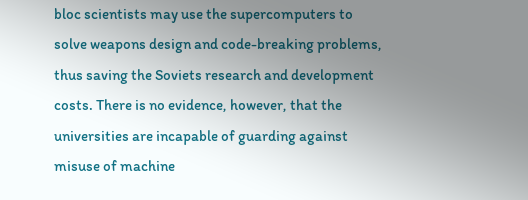bloc scientists may use the supercomputers to solve weapons design and code-breaking problems, thus saving the Soviets research and development costs. There is no evidence, however, that the universities are incapable of guarding against misuse of machine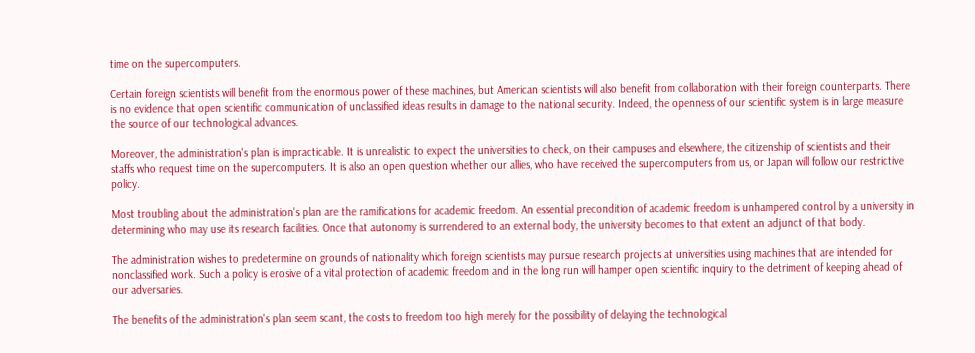time on the supercomputers.

Certain foreign scientists will benefit from the enormous power of these machines, but American scientists will also benefit from collaboration with their foreign counterparts. There is no evidence that open scientific communication of unclassified ideas results in damage to the national security. Indeed, the openness of our scientific system is in large measure the source of our technological advances.

Moreover, the administration's plan is impracticable. It is unrealistic to expect the universities to check, on their campuses and elsewhere, the citizenship of scientists and their staffs who request time on the supercomputers. It is also an open question whether our allies, who have received the supercomputers from us, or Japan will follow our restrictive policy.

Most troubling about the administration's plan are the ramifications for academic freedom. An essential precondition of academic freedom is unhampered control by a university in determining who may use its research facilities. Once that autonomy is surrendered to an external body, the university becomes to that extent an adjunct of that body.

The administration wishes to predetermine on grounds of nationality which foreign scientists may pursue research projects at universities using machines that are intended for nonclassified work. Such a policy is erosive of a vital protection of academic freedom and in the long run will hamper open scientific inquiry to the detriment of keeping ahead of our adversaries.

The benefits of the administration's plan seem scant, the costs to freedom too high merely for the possibility of delaying the technological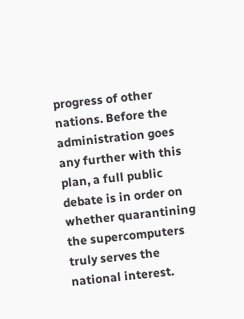progress of other nations. Before the administration goes any further with this plan, a full public debate is in order on whether quarantining the supercomputers truly serves the national interest.